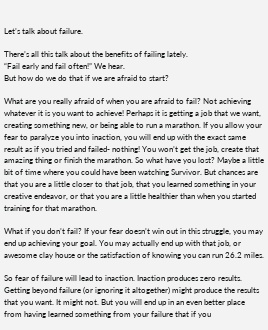Let’s talk about failure.

There’s all this talk about the benefits of failing lately.
“Fail early and fail often!” We hear.
But how do we do that if we are afraid to start?

What are you really afraid of when you are afraid to fail? Not achieving whatever it is you want to achieve! Perhaps it is getting a job that we want, creating something new, or being able to run a marathon. If you allow your fear to paralyze you into inaction, you will end up with the exact same result as if you tried and failed- nothing! You won’t get the job, create that amazing thing or finish the marathon. So what have you lost? Maybe a little bit of time where you could have been watching Survivor. But chances are that you are a little closer to that job, that you learned something in your creative endeavor, or that you are a little healthier than when you started training for that marathon.

What if you don’t fail? If your fear doesn’t win out in this struggle, you may end up achieving your goal. You may actually end up with that job, or awesome clay house or the satisfaction of knowing you can run 26.2 miles.

So fear of failure will lead to inaction. Inaction produces zero results. Getting beyond failure (or ignoring it altogether) might produce the results that you want. It might not. But you will end up in an even better place from having learned something from your failure that if you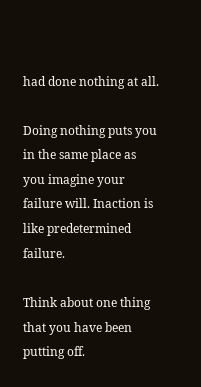had done nothing at all.

Doing nothing puts you in the same place as you imagine your failure will. Inaction is like predetermined failure.

Think about one thing that you have been putting off.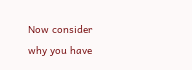Now consider why you have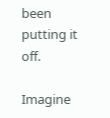been putting it off.

Imagine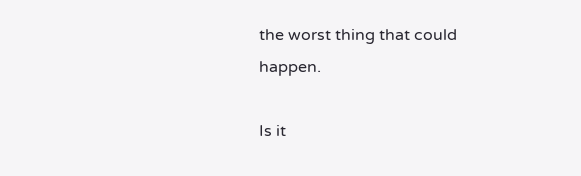the worst thing that could happen.

Is it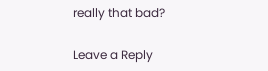really that bad?

Leave a Reply